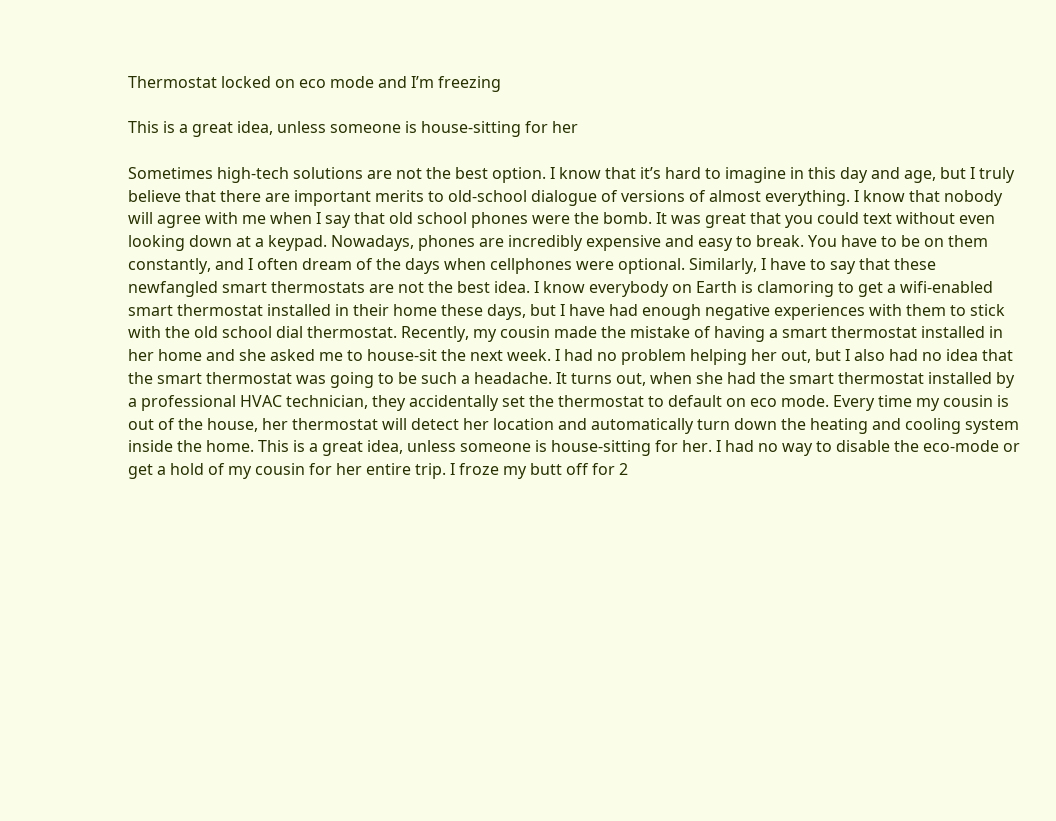Thermostat locked on eco mode and I’m freezing

This is a great idea, unless someone is house-sitting for her

Sometimes high-tech solutions are not the best option. I know that it’s hard to imagine in this day and age, but I truly believe that there are important merits to old-school dialogue of versions of almost everything. I know that nobody will agree with me when I say that old school phones were the bomb. It was great that you could text without even looking down at a keypad. Nowadays, phones are incredibly expensive and easy to break. You have to be on them constantly, and I often dream of the days when cellphones were optional. Similarly, I have to say that these newfangled smart thermostats are not the best idea. I know everybody on Earth is clamoring to get a wifi-enabled smart thermostat installed in their home these days, but I have had enough negative experiences with them to stick with the old school dial thermostat. Recently, my cousin made the mistake of having a smart thermostat installed in her home and she asked me to house-sit the next week. I had no problem helping her out, but I also had no idea that the smart thermostat was going to be such a headache. It turns out, when she had the smart thermostat installed by a professional HVAC technician, they accidentally set the thermostat to default on eco mode. Every time my cousin is out of the house, her thermostat will detect her location and automatically turn down the heating and cooling system inside the home. This is a great idea, unless someone is house-sitting for her. I had no way to disable the eco-mode or get a hold of my cousin for her entire trip. I froze my butt off for 2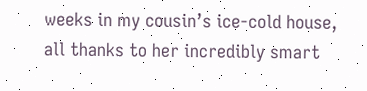weeks in my cousin’s ice-cold house, all thanks to her incredibly smart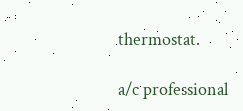thermostat.

a/c professional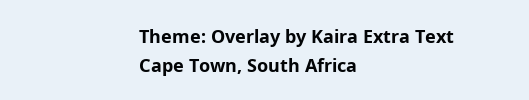Theme: Overlay by Kaira Extra Text
Cape Town, South Africa